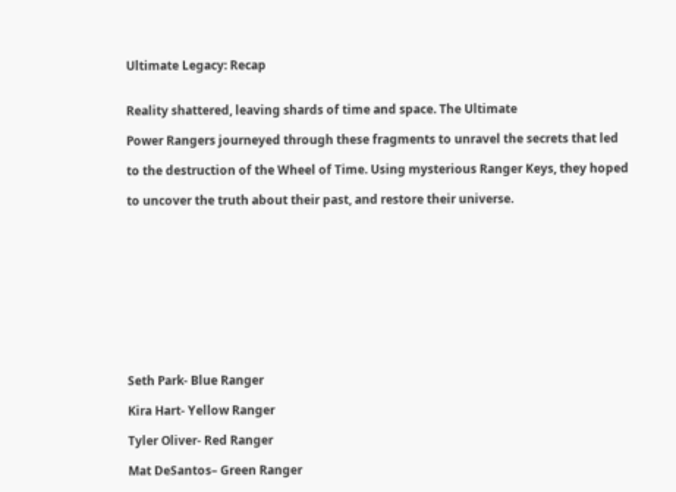Ultimate Legacy: Recap


Reality shattered, leaving shards of time and space. The Ultimate

Power Rangers journeyed through these fragments to unravel the secrets that led

to the destruction of the Wheel of Time. Using mysterious Ranger Keys, they hoped

to uncover the truth about their past, and restore their universe.











Seth Park- Blue Ranger

Kira Hart- Yellow Ranger

Tyler Oliver- Red Ranger

Mat DeSantos– Green Ranger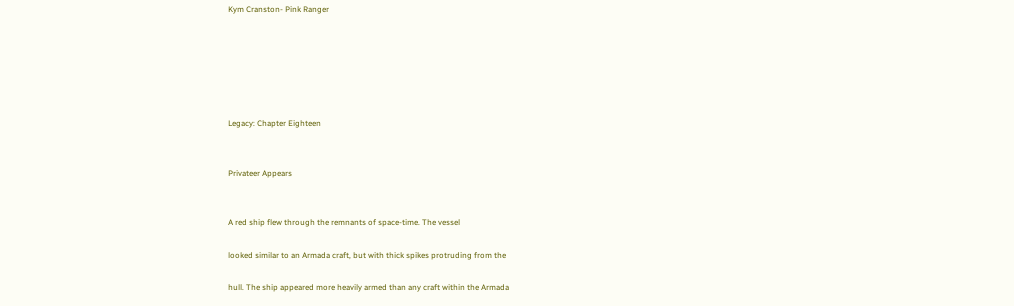Kym Cranston- Pink Ranger






Legacy: Chapter Eighteen


Privateer Appears


A red ship flew through the remnants of space-time. The vessel

looked similar to an Armada craft, but with thick spikes protruding from the

hull. The ship appeared more heavily armed than any craft within the Armada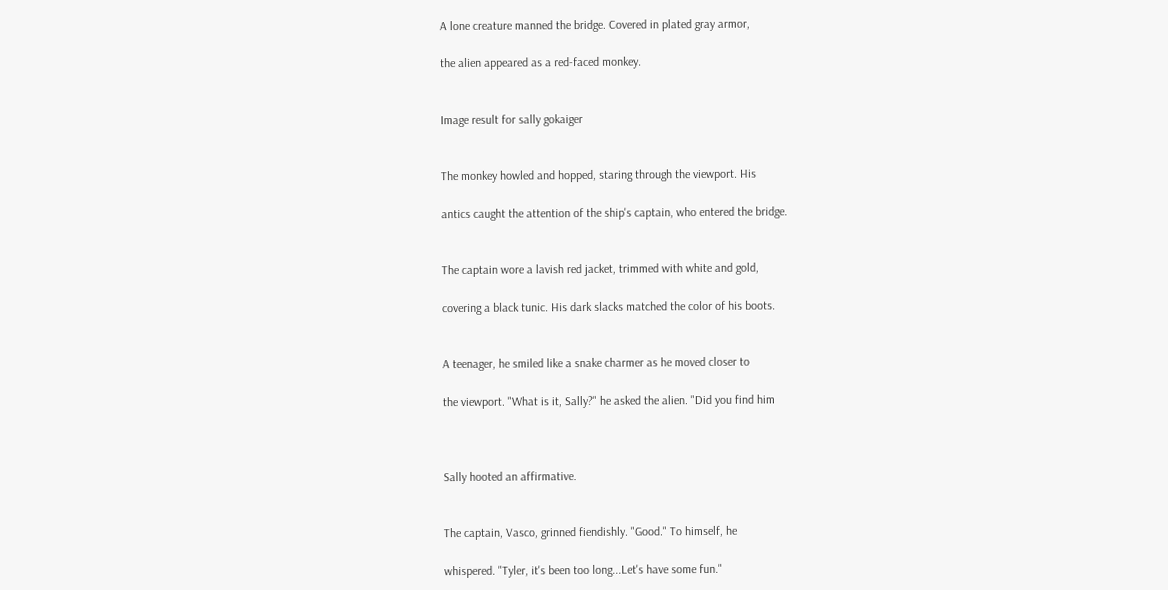A lone creature manned the bridge. Covered in plated gray armor,

the alien appeared as a red-faced monkey.


Image result for sally gokaiger


The monkey howled and hopped, staring through the viewport. His

antics caught the attention of the ship's captain, who entered the bridge.


The captain wore a lavish red jacket, trimmed with white and gold,

covering a black tunic. His dark slacks matched the color of his boots.


A teenager, he smiled like a snake charmer as he moved closer to

the viewport. "What is it, Sally?" he asked the alien. "Did you find him



Sally hooted an affirmative.


The captain, Vasco, grinned fiendishly. "Good." To himself, he

whispered. "Tyler, it's been too long...Let's have some fun."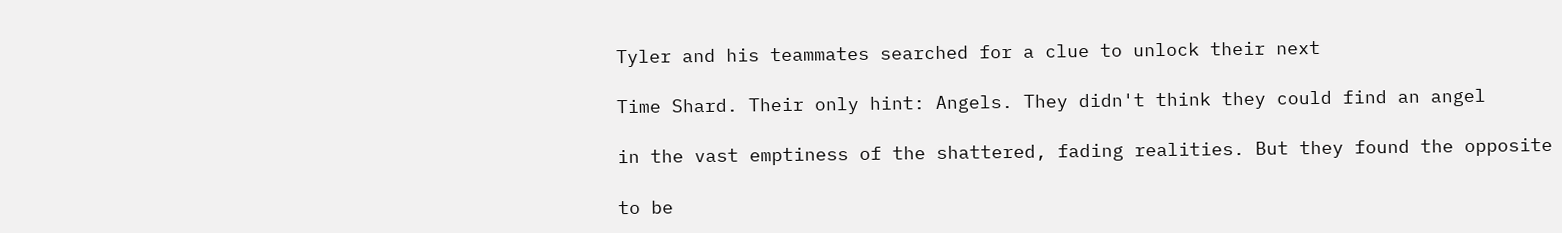Tyler and his teammates searched for a clue to unlock their next

Time Shard. Their only hint: Angels. They didn't think they could find an angel

in the vast emptiness of the shattered, fading realities. But they found the opposite

to be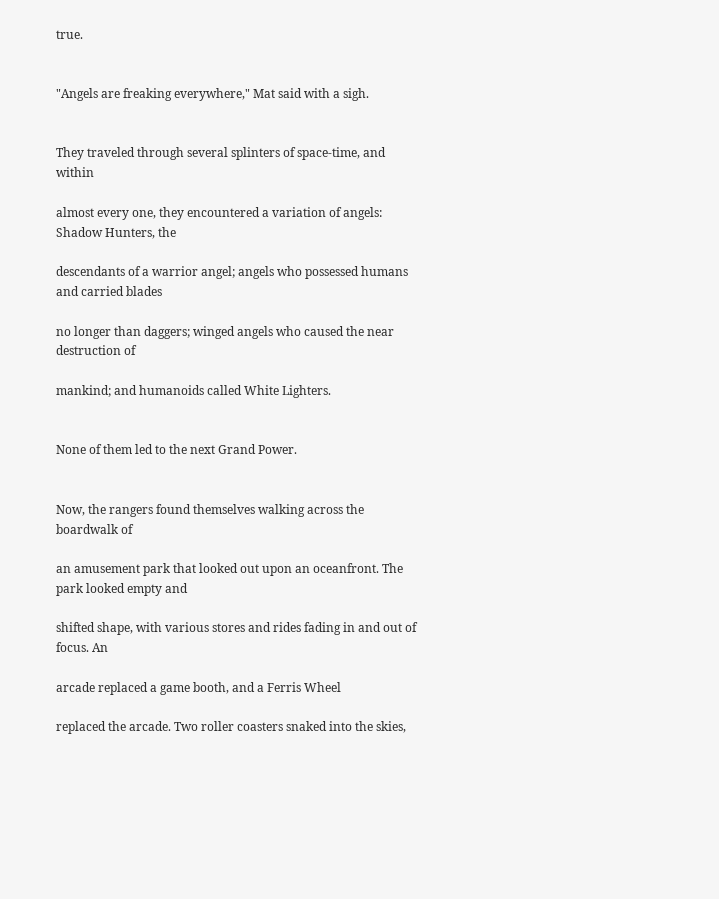true.


"Angels are freaking everywhere," Mat said with a sigh.


They traveled through several splinters of space-time, and within

almost every one, they encountered a variation of angels: Shadow Hunters, the

descendants of a warrior angel; angels who possessed humans and carried blades

no longer than daggers; winged angels who caused the near destruction of

mankind; and humanoids called White Lighters.


None of them led to the next Grand Power.


Now, the rangers found themselves walking across the boardwalk of

an amusement park that looked out upon an oceanfront. The park looked empty and

shifted shape, with various stores and rides fading in and out of focus. An

arcade replaced a game booth, and a Ferris Wheel

replaced the arcade. Two roller coasters snaked into the skies,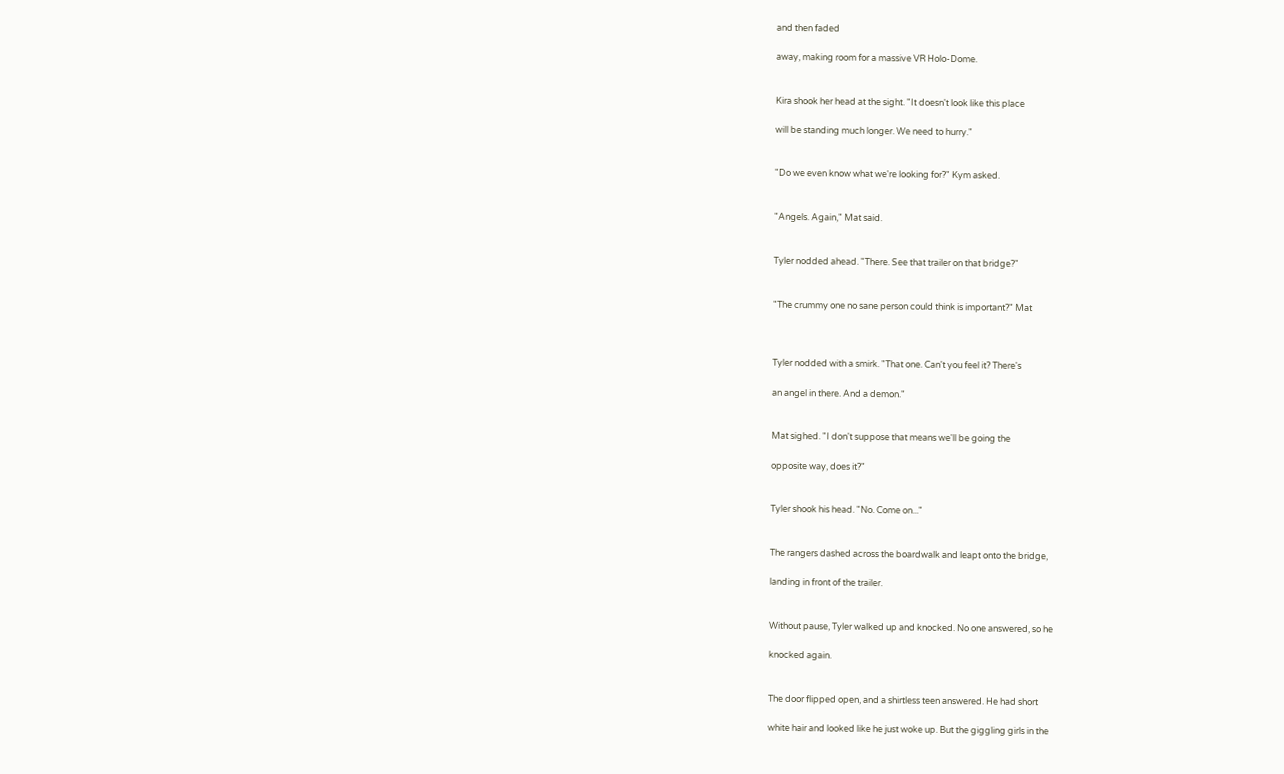and then faded

away, making room for a massive VR Holo-Dome.


Kira shook her head at the sight. "It doesn't look like this place

will be standing much longer. We need to hurry."


"Do we even know what we're looking for?" Kym asked.


"Angels. Again," Mat said.


Tyler nodded ahead. "There. See that trailer on that bridge?"


"The crummy one no sane person could think is important?" Mat



Tyler nodded with a smirk. "That one. Can't you feel it? There's

an angel in there. And a demon."


Mat sighed. "I don't suppose that means we'll be going the

opposite way, does it?"


Tyler shook his head. "No. Come on..."


The rangers dashed across the boardwalk and leapt onto the bridge,

landing in front of the trailer.


Without pause, Tyler walked up and knocked. No one answered, so he

knocked again.


The door flipped open, and a shirtless teen answered. He had short

white hair and looked like he just woke up. But the giggling girls in the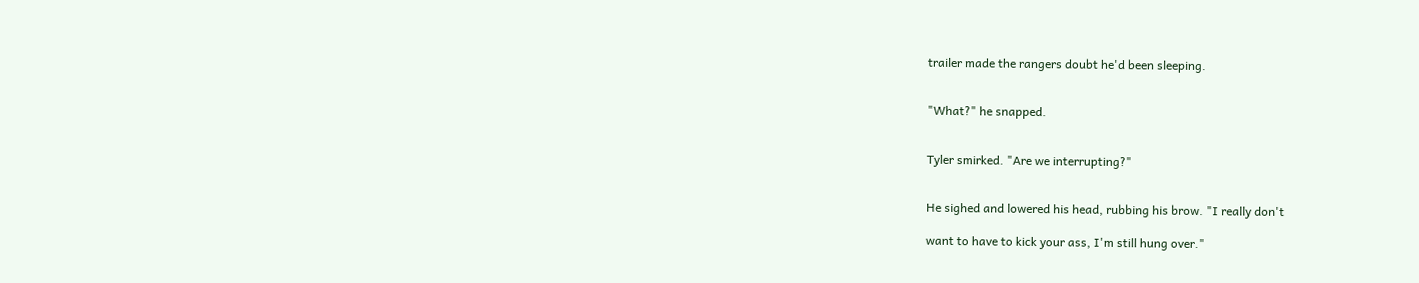trailer made the rangers doubt he'd been sleeping.


"What?" he snapped.


Tyler smirked. "Are we interrupting?"


He sighed and lowered his head, rubbing his brow. "I really don't

want to have to kick your ass, I'm still hung over."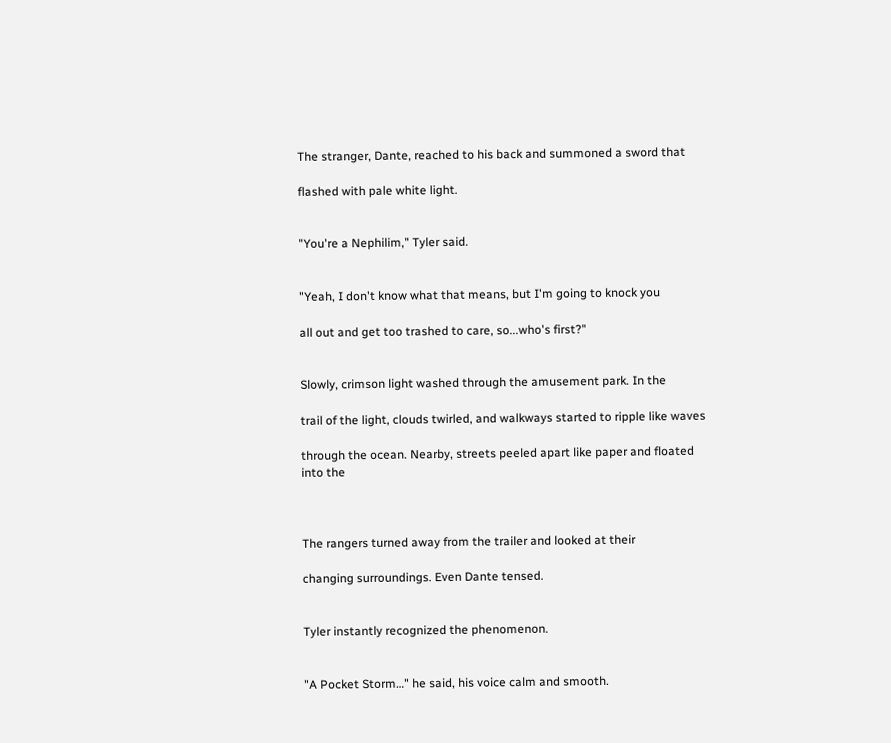The stranger, Dante, reached to his back and summoned a sword that

flashed with pale white light.


"You're a Nephilim," Tyler said.


"Yeah, I don't know what that means, but I'm going to knock you

all out and get too trashed to care, so...who's first?"


Slowly, crimson light washed through the amusement park. In the

trail of the light, clouds twirled, and walkways started to ripple like waves

through the ocean. Nearby, streets peeled apart like paper and floated into the



The rangers turned away from the trailer and looked at their

changing surroundings. Even Dante tensed.


Tyler instantly recognized the phenomenon.


"A Pocket Storm…" he said, his voice calm and smooth.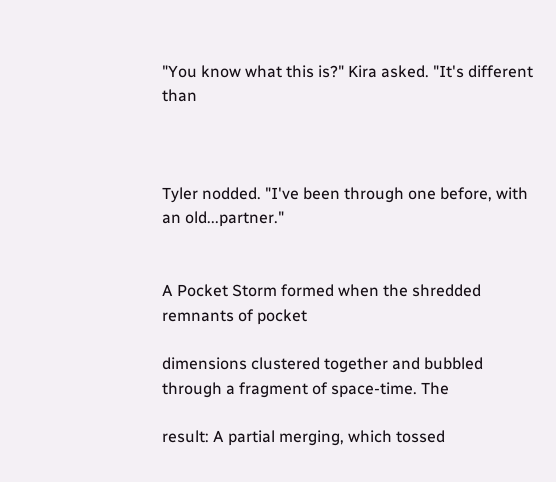"You know what this is?" Kira asked. "It's different than



Tyler nodded. "I've been through one before, with an old...partner."


A Pocket Storm formed when the shredded remnants of pocket

dimensions clustered together and bubbled through a fragment of space-time. The

result: A partial merging, which tossed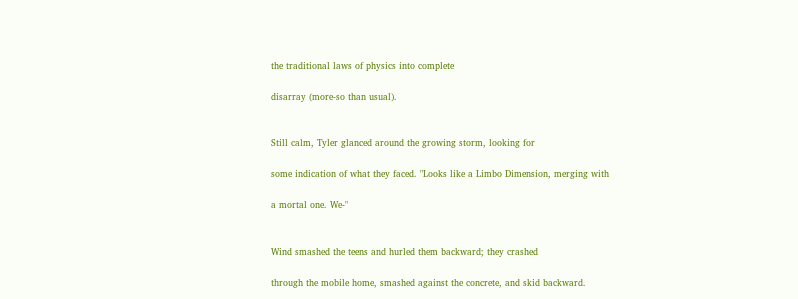the traditional laws of physics into complete

disarray (more-so than usual).


Still calm, Tyler glanced around the growing storm, looking for

some indication of what they faced. "Looks like a Limbo Dimension, merging with

a mortal one. We-"


Wind smashed the teens and hurled them backward; they crashed

through the mobile home, smashed against the concrete, and skid backward.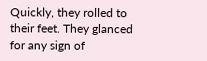Quickly, they rolled to their feet. They glanced for any sign of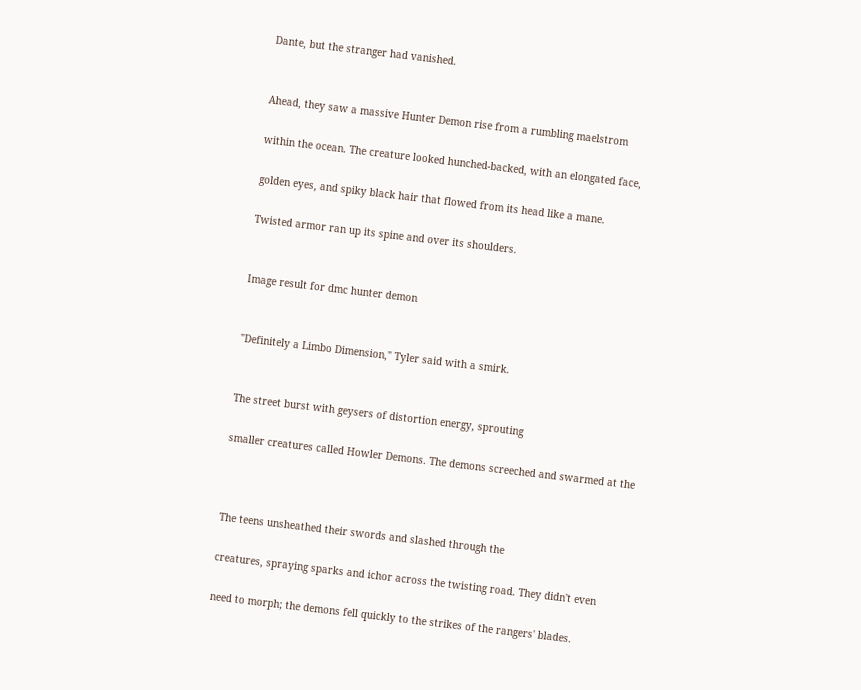Dante, but the stranger had vanished.


Ahead, they saw a massive Hunter Demon rise from a rumbling maelstrom

within the ocean. The creature looked hunched-backed, with an elongated face,

golden eyes, and spiky black hair that flowed from its head like a mane.

Twisted armor ran up its spine and over its shoulders.


Image result for dmc hunter demon


"Definitely a Limbo Dimension," Tyler said with a smirk.


The street burst with geysers of distortion energy, sprouting

smaller creatures called Howler Demons. The demons screeched and swarmed at the



The teens unsheathed their swords and slashed through the

creatures, spraying sparks and ichor across the twisting road. They didn't even

need to morph; the demons fell quickly to the strikes of the rangers' blades.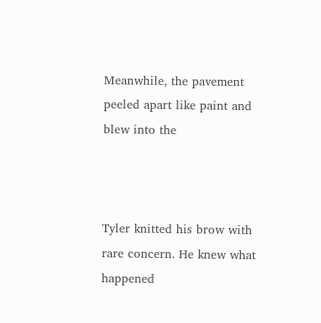Meanwhile, the pavement peeled apart like paint and blew into the



Tyler knitted his brow with rare concern. He knew what happened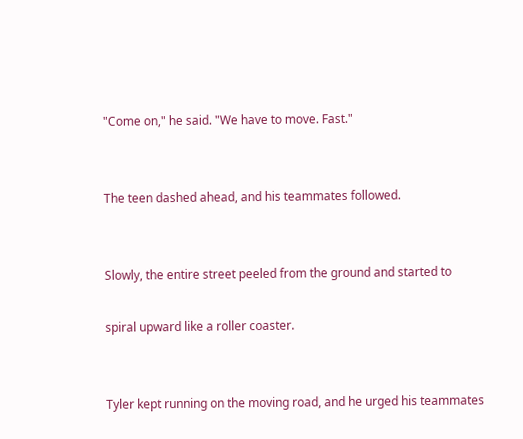"Come on," he said. "We have to move. Fast."


The teen dashed ahead, and his teammates followed.


Slowly, the entire street peeled from the ground and started to

spiral upward like a roller coaster.


Tyler kept running on the moving road, and he urged his teammates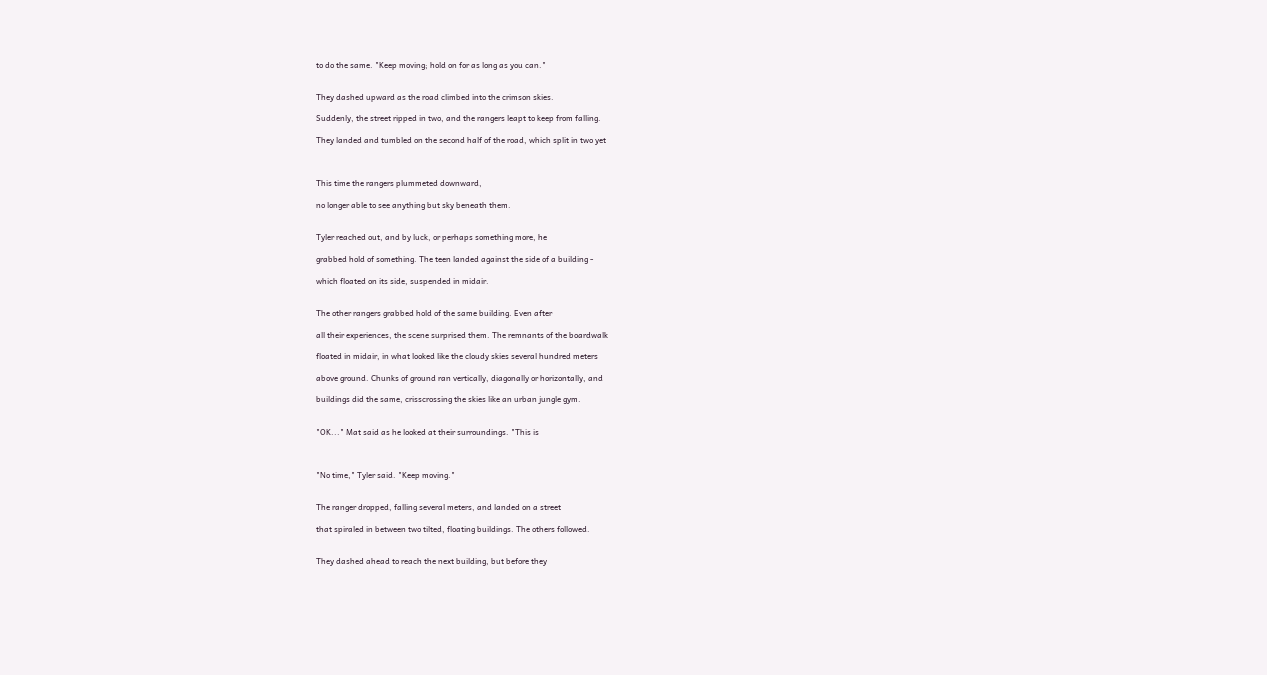to do the same. "Keep moving; hold on for as long as you can."


They dashed upward as the road climbed into the crimson skies.

Suddenly, the street ripped in two, and the rangers leapt to keep from falling.

They landed and tumbled on the second half of the road, which split in two yet



This time the rangers plummeted downward,

no longer able to see anything but sky beneath them.


Tyler reached out, and by luck, or perhaps something more, he

grabbed hold of something. The teen landed against the side of a building -

which floated on its side, suspended in midair.


The other rangers grabbed hold of the same building. Even after

all their experiences, the scene surprised them. The remnants of the boardwalk

floated in midair, in what looked like the cloudy skies several hundred meters

above ground. Chunks of ground ran vertically, diagonally or horizontally, and

buildings did the same, crisscrossing the skies like an urban jungle gym.


"OK..." Mat said as he looked at their surroundings. "This is



"No time," Tyler said. "Keep moving."


The ranger dropped, falling several meters, and landed on a street

that spiraled in between two tilted, floating buildings. The others followed.


They dashed ahead to reach the next building, but before they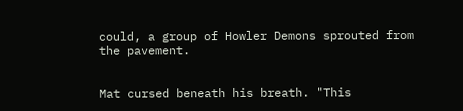could, a group of Howler Demons sprouted from the pavement.


Mat cursed beneath his breath. "This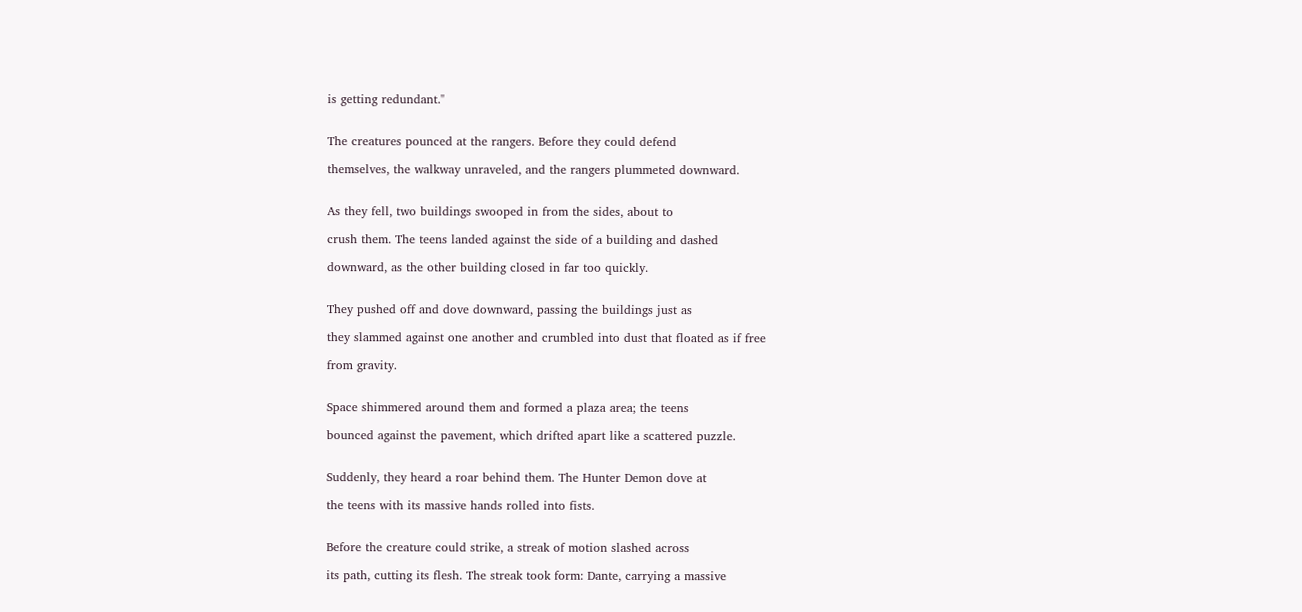is getting redundant."


The creatures pounced at the rangers. Before they could defend

themselves, the walkway unraveled, and the rangers plummeted downward.


As they fell, two buildings swooped in from the sides, about to

crush them. The teens landed against the side of a building and dashed

downward, as the other building closed in far too quickly.


They pushed off and dove downward, passing the buildings just as

they slammed against one another and crumbled into dust that floated as if free

from gravity.


Space shimmered around them and formed a plaza area; the teens

bounced against the pavement, which drifted apart like a scattered puzzle.


Suddenly, they heard a roar behind them. The Hunter Demon dove at

the teens with its massive hands rolled into fists.


Before the creature could strike, a streak of motion slashed across

its path, cutting its flesh. The streak took form: Dante, carrying a massive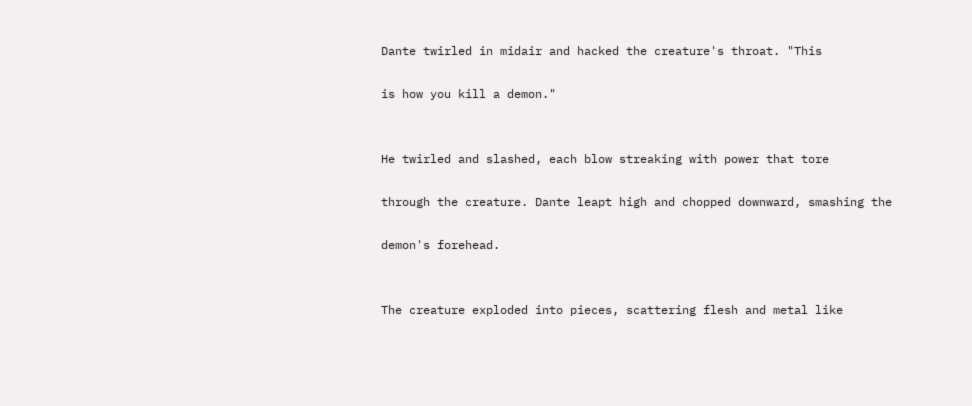Dante twirled in midair and hacked the creature's throat. "This

is how you kill a demon."


He twirled and slashed, each blow streaking with power that tore

through the creature. Dante leapt high and chopped downward, smashing the

demon's forehead.


The creature exploded into pieces, scattering flesh and metal like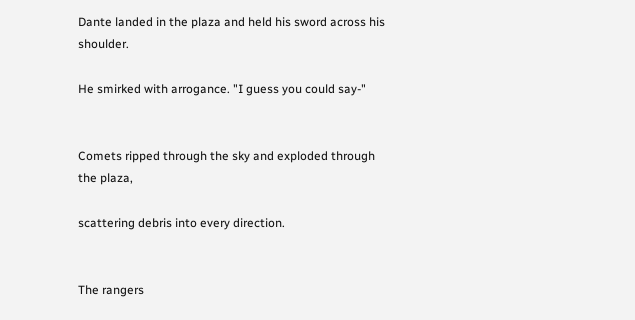Dante landed in the plaza and held his sword across his shoulder.

He smirked with arrogance. "I guess you could say-"


Comets ripped through the sky and exploded through the plaza,

scattering debris into every direction.


The rangers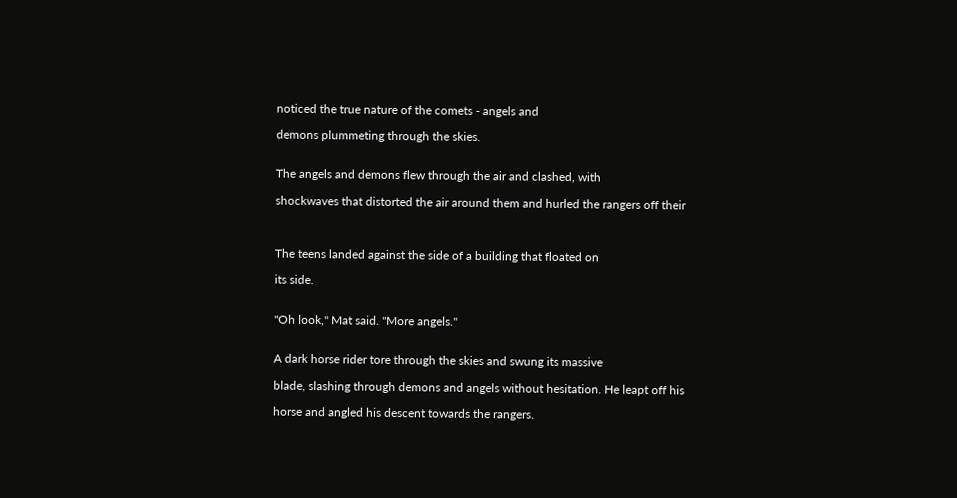noticed the true nature of the comets - angels and

demons plummeting through the skies.


The angels and demons flew through the air and clashed, with

shockwaves that distorted the air around them and hurled the rangers off their



The teens landed against the side of a building that floated on

its side.


"Oh look," Mat said. "More angels."


A dark horse rider tore through the skies and swung its massive

blade, slashing through demons and angels without hesitation. He leapt off his

horse and angled his descent towards the rangers.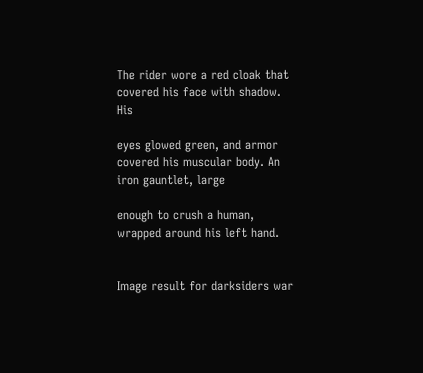The rider wore a red cloak that covered his face with shadow. His

eyes glowed green, and armor covered his muscular body. An iron gauntlet, large

enough to crush a human, wrapped around his left hand.


Image result for darksiders war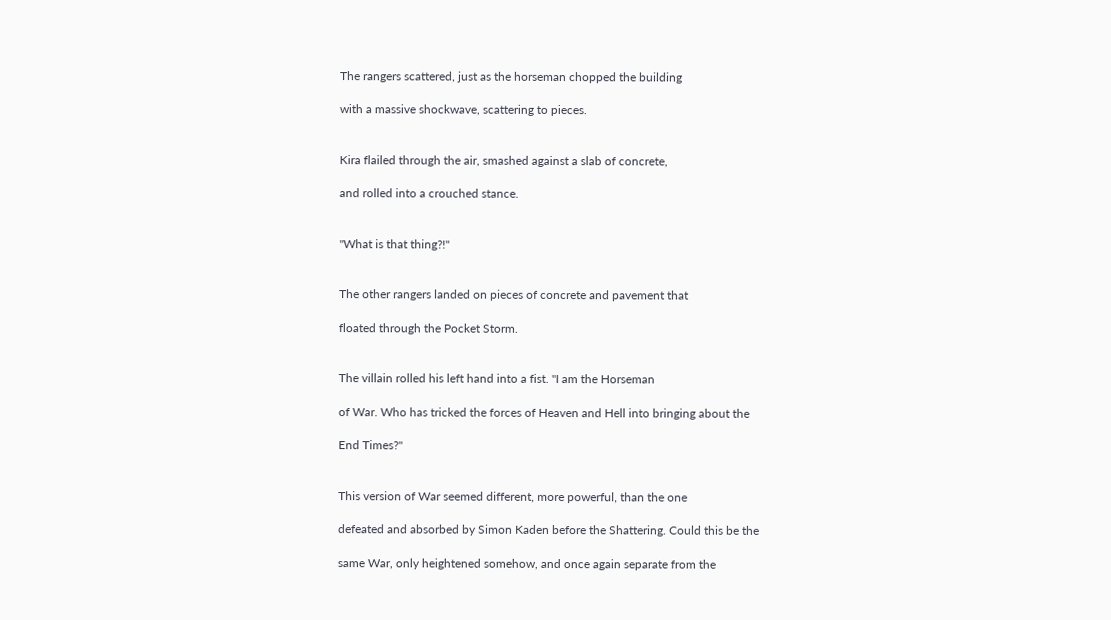The rangers scattered, just as the horseman chopped the building

with a massive shockwave, scattering to pieces.


Kira flailed through the air, smashed against a slab of concrete,

and rolled into a crouched stance.


"What is that thing?!"


The other rangers landed on pieces of concrete and pavement that

floated through the Pocket Storm.


The villain rolled his left hand into a fist. "I am the Horseman

of War. Who has tricked the forces of Heaven and Hell into bringing about the

End Times?"


This version of War seemed different, more powerful, than the one

defeated and absorbed by Simon Kaden before the Shattering. Could this be the

same War, only heightened somehow, and once again separate from the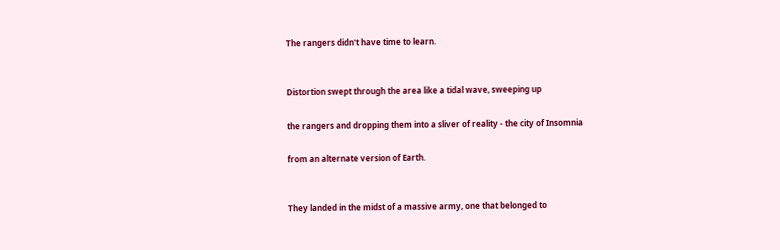The rangers didn't have time to learn.


Distortion swept through the area like a tidal wave, sweeping up

the rangers and dropping them into a sliver of reality - the city of Insomnia

from an alternate version of Earth.


They landed in the midst of a massive army, one that belonged to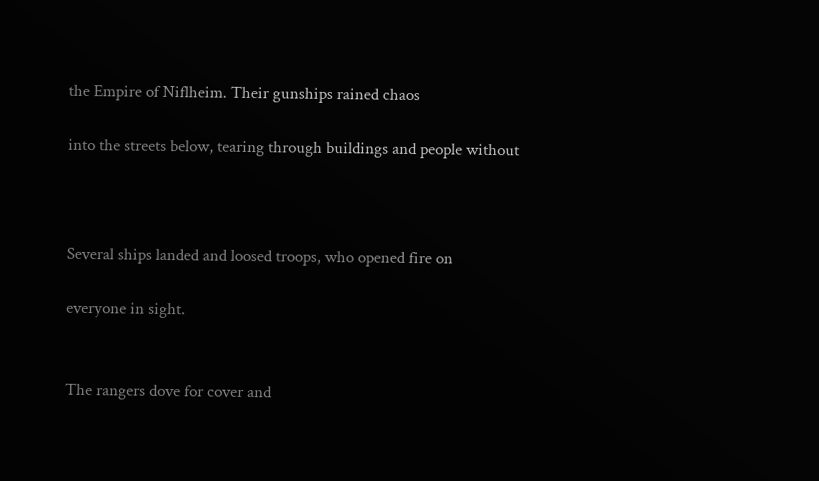the Empire of Niflheim. Their gunships rained chaos

into the streets below, tearing through buildings and people without



Several ships landed and loosed troops, who opened fire on

everyone in sight.


The rangers dove for cover and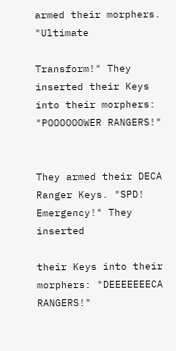armed their morphers. "Ultimate

Transform!" They inserted their Keys into their morphers: "POOOOOOWER RANGERS!"


They armed their DECA Ranger Keys. "SPD! Emergency!" They inserted

their Keys into their morphers: "DEEEEEEECA RANGERS!"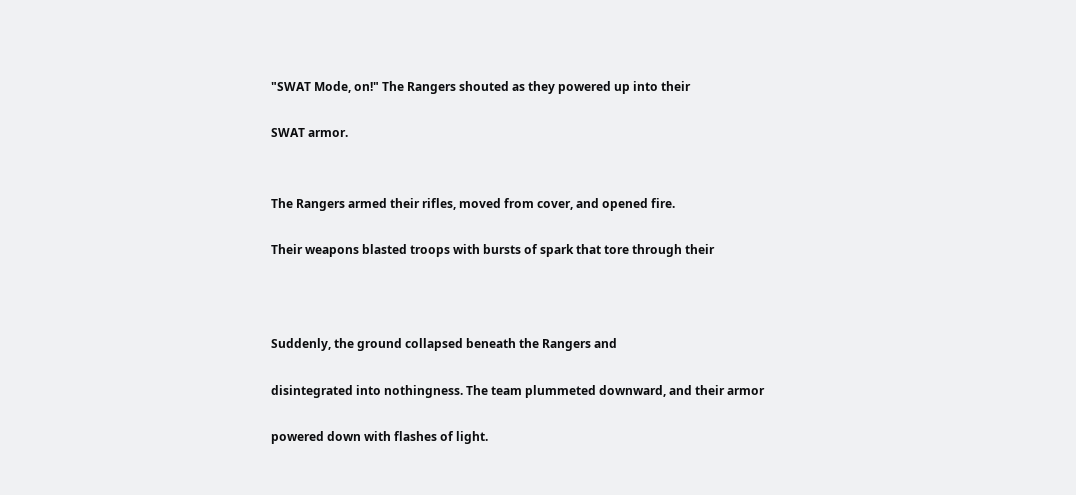"SWAT Mode, on!" The Rangers shouted as they powered up into their

SWAT armor.


The Rangers armed their rifles, moved from cover, and opened fire.

Their weapons blasted troops with bursts of spark that tore through their



Suddenly, the ground collapsed beneath the Rangers and

disintegrated into nothingness. The team plummeted downward, and their armor

powered down with flashes of light.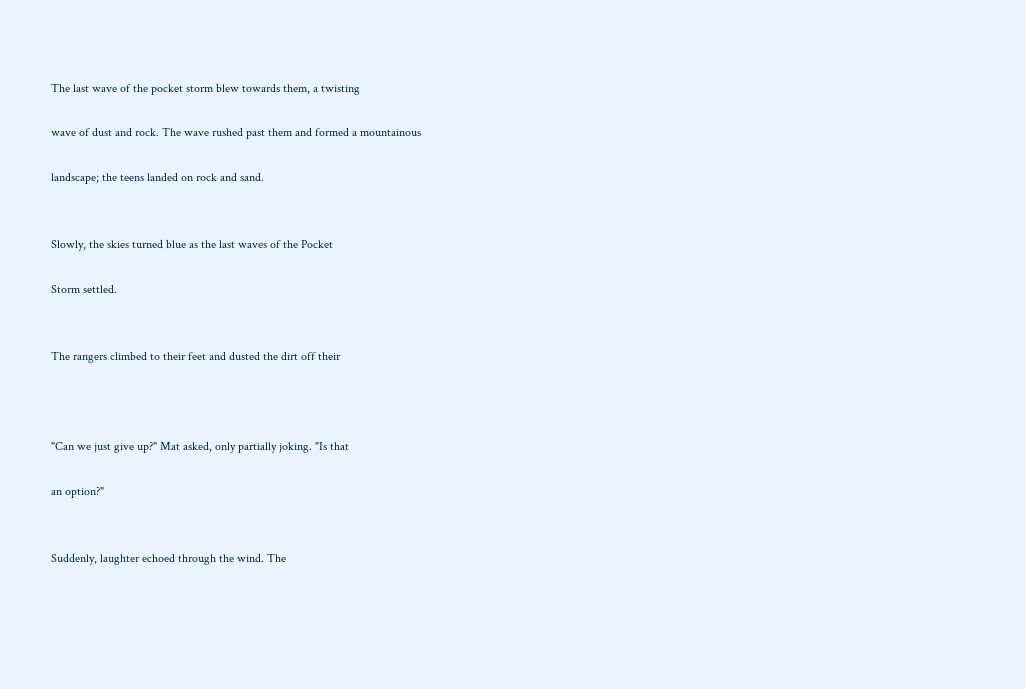The last wave of the pocket storm blew towards them, a twisting

wave of dust and rock. The wave rushed past them and formed a mountainous

landscape; the teens landed on rock and sand.


Slowly, the skies turned blue as the last waves of the Pocket

Storm settled.


The rangers climbed to their feet and dusted the dirt off their



"Can we just give up?" Mat asked, only partially joking. "Is that

an option?"


Suddenly, laughter echoed through the wind. The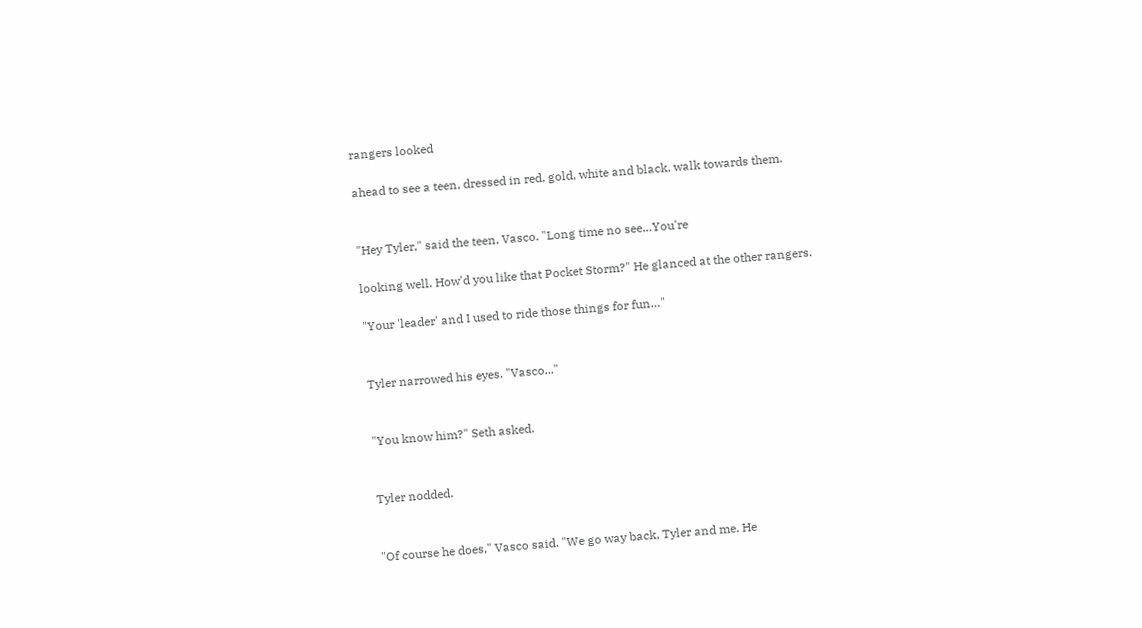rangers looked

ahead to see a teen, dressed in red, gold, white and black, walk towards them.


"Hey Tyler," said the teen, Vasco. "Long time no see…You're

looking well. How'd you like that Pocket Storm?" He glanced at the other rangers.

"Your 'leader' and I used to ride those things for fun…"


Tyler narrowed his eyes. "Vasco..."


"You know him?" Seth asked.


Tyler nodded.


"Of course he does," Vasco said. "We go way back, Tyler and me. He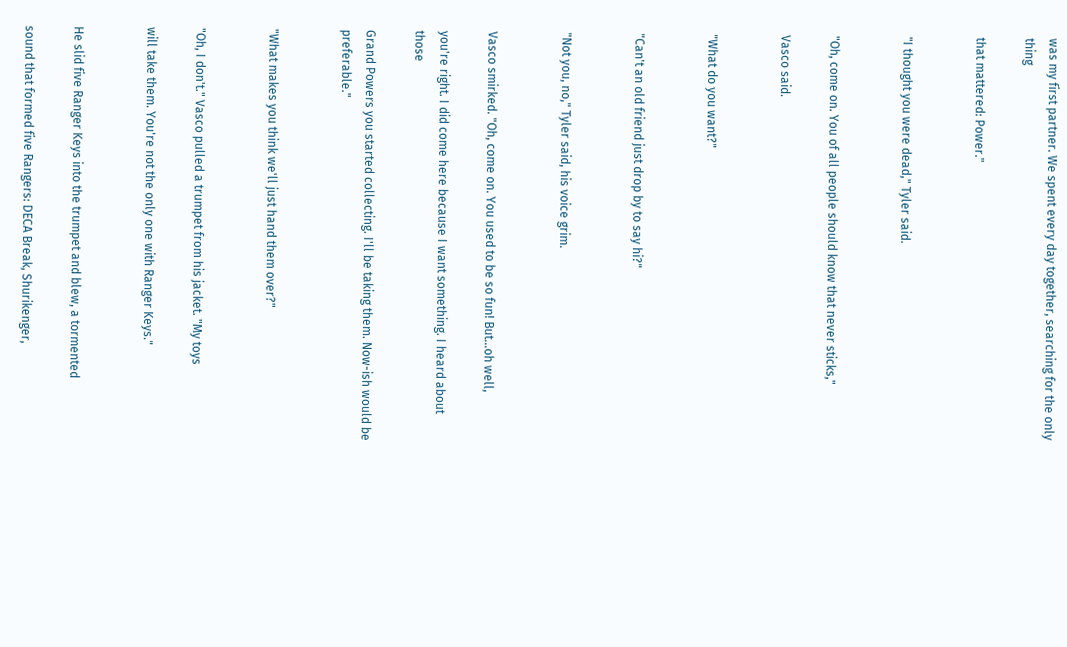was my first partner. We spent every day together, searching for the only thing

that mattered: Power."


"I thought you were dead," Tyler said.


"Oh, come on. You of all people should know that never sticks,"

Vasco said.


"What do you want?"


"Can't an old friend just drop by to say hi?"


"Not you, no," Tyler said, his voice grim.


Vasco smirked. "Oh, come on. You used to be so fun! But...oh well,

you're right. I did come here because I want something. I heard about those

Grand Powers you started collecting. I'll be taking them. Now-ish would be preferable."


"What makes you think we'll just hand them over?"


"Oh, I don't." Vasco pulled a trumpet from his jacket. "My toys

will take them. You're not the only one with Ranger Keys."


He slid five Ranger Keys into the trumpet and blew, a tormented

sound that formed five Rangers: DECA Break, Shurikenger,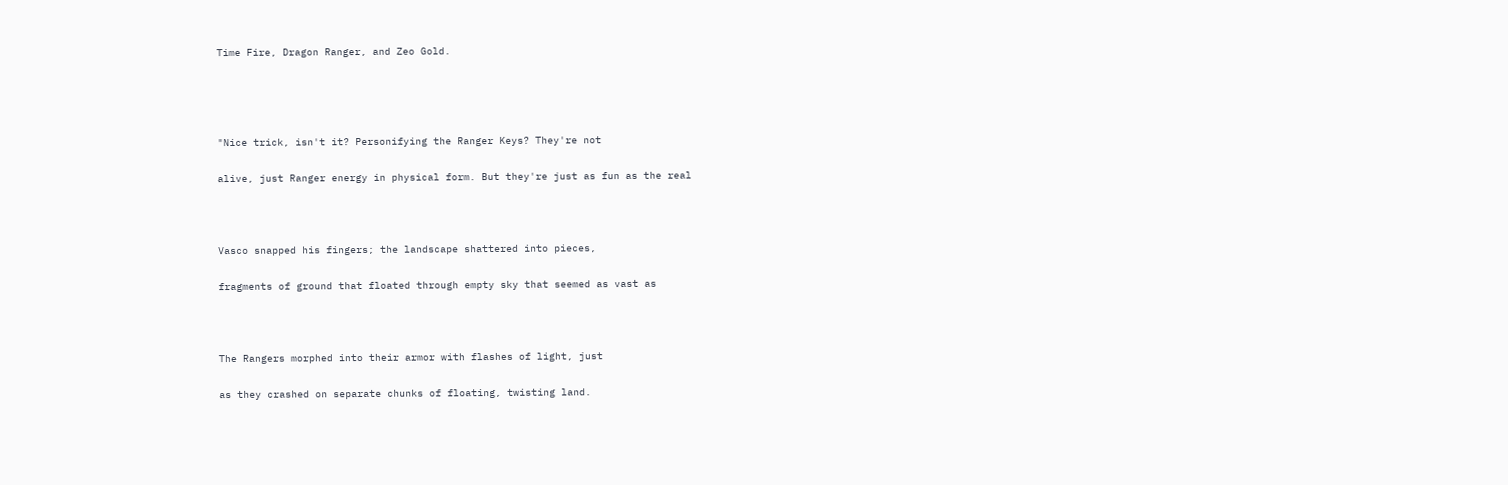Time Fire, Dragon Ranger, and Zeo Gold.




"Nice trick, isn't it? Personifying the Ranger Keys? They're not

alive, just Ranger energy in physical form. But they're just as fun as the real



Vasco snapped his fingers; the landscape shattered into pieces,

fragments of ground that floated through empty sky that seemed as vast as



The Rangers morphed into their armor with flashes of light, just

as they crashed on separate chunks of floating, twisting land.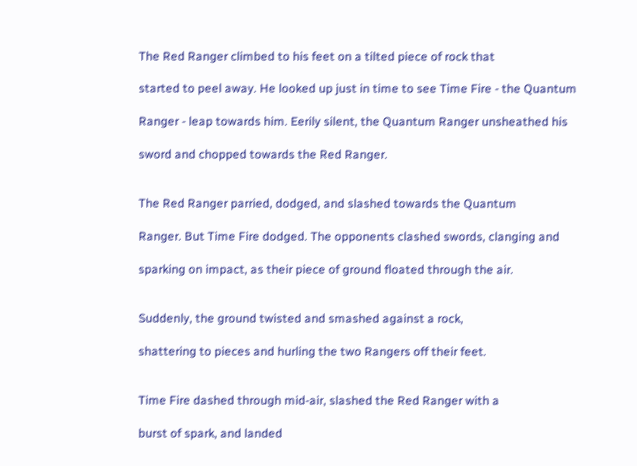The Red Ranger climbed to his feet on a tilted piece of rock that

started to peel away. He looked up just in time to see Time Fire - the Quantum

Ranger - leap towards him. Eerily silent, the Quantum Ranger unsheathed his

sword and chopped towards the Red Ranger.


The Red Ranger parried, dodged, and slashed towards the Quantum

Ranger. But Time Fire dodged. The opponents clashed swords, clanging and

sparking on impact, as their piece of ground floated through the air.


Suddenly, the ground twisted and smashed against a rock,

shattering to pieces and hurling the two Rangers off their feet.


Time Fire dashed through mid-air, slashed the Red Ranger with a

burst of spark, and landed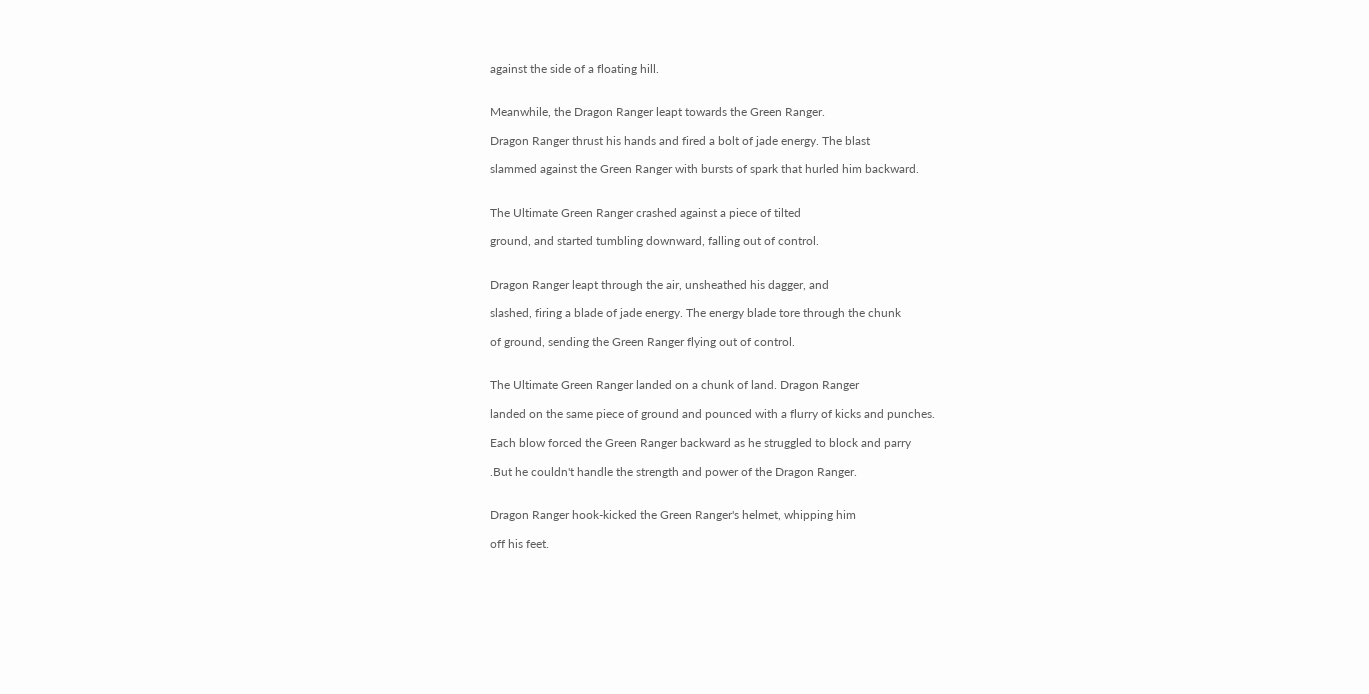against the side of a floating hill.


Meanwhile, the Dragon Ranger leapt towards the Green Ranger.

Dragon Ranger thrust his hands and fired a bolt of jade energy. The blast

slammed against the Green Ranger with bursts of spark that hurled him backward.


The Ultimate Green Ranger crashed against a piece of tilted

ground, and started tumbling downward, falling out of control.


Dragon Ranger leapt through the air, unsheathed his dagger, and

slashed, firing a blade of jade energy. The energy blade tore through the chunk

of ground, sending the Green Ranger flying out of control.


The Ultimate Green Ranger landed on a chunk of land. Dragon Ranger

landed on the same piece of ground and pounced with a flurry of kicks and punches.

Each blow forced the Green Ranger backward as he struggled to block and parry

.But he couldn't handle the strength and power of the Dragon Ranger.


Dragon Ranger hook-kicked the Green Ranger's helmet, whipping him

off his feet.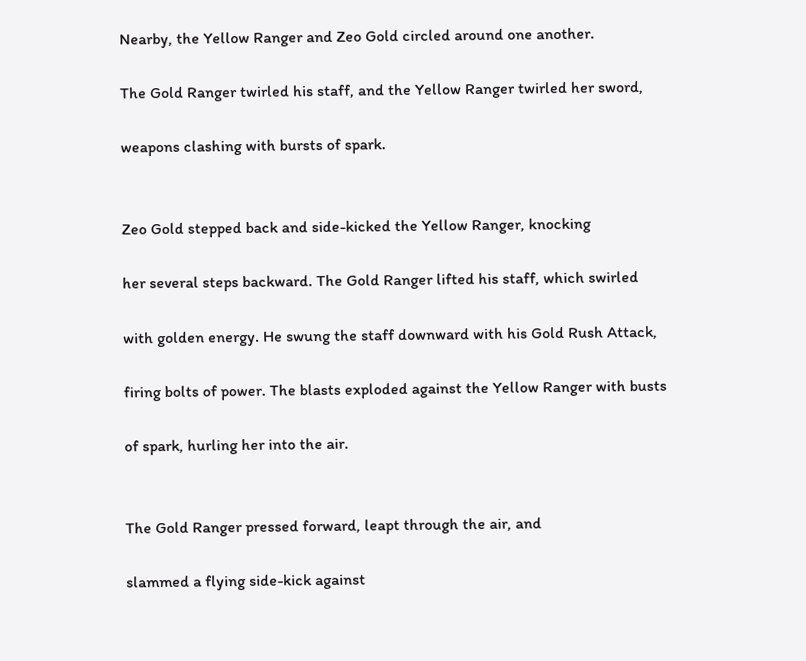Nearby, the Yellow Ranger and Zeo Gold circled around one another.

The Gold Ranger twirled his staff, and the Yellow Ranger twirled her sword,

weapons clashing with bursts of spark.


Zeo Gold stepped back and side-kicked the Yellow Ranger, knocking

her several steps backward. The Gold Ranger lifted his staff, which swirled

with golden energy. He swung the staff downward with his Gold Rush Attack,

firing bolts of power. The blasts exploded against the Yellow Ranger with busts

of spark, hurling her into the air.


The Gold Ranger pressed forward, leapt through the air, and

slammed a flying side-kick against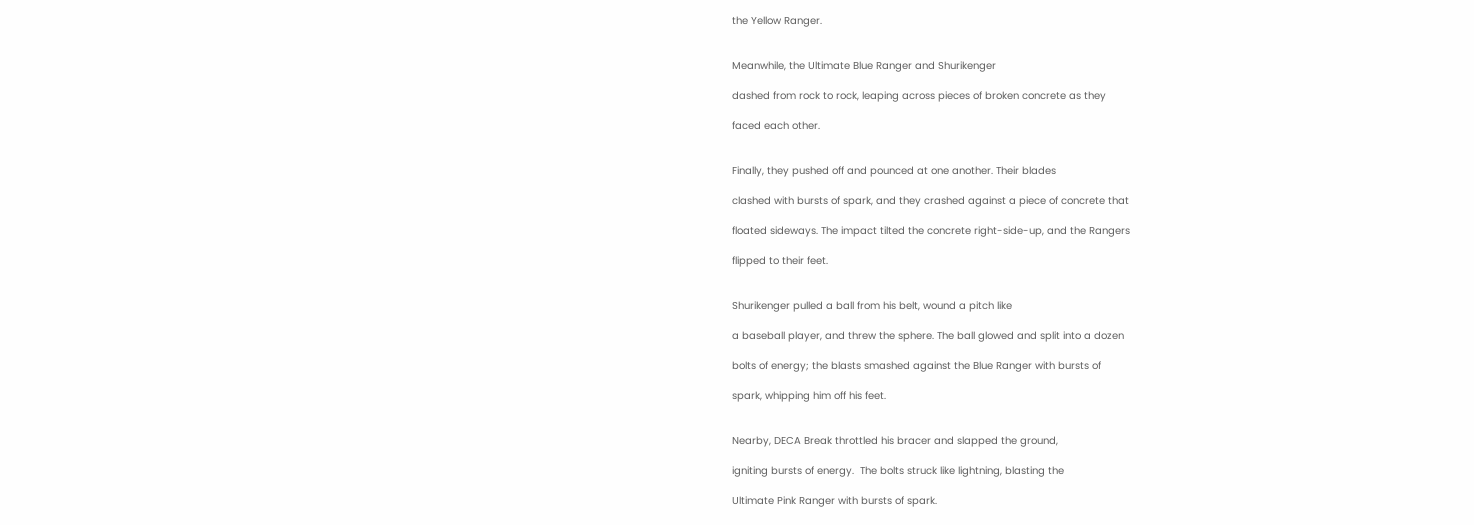the Yellow Ranger.


Meanwhile, the Ultimate Blue Ranger and Shurikenger

dashed from rock to rock, leaping across pieces of broken concrete as they

faced each other.


Finally, they pushed off and pounced at one another. Their blades

clashed with bursts of spark, and they crashed against a piece of concrete that

floated sideways. The impact tilted the concrete right-side-up, and the Rangers

flipped to their feet.


Shurikenger pulled a ball from his belt, wound a pitch like

a baseball player, and threw the sphere. The ball glowed and split into a dozen

bolts of energy; the blasts smashed against the Blue Ranger with bursts of

spark, whipping him off his feet.


Nearby, DECA Break throttled his bracer and slapped the ground,

igniting bursts of energy.  The bolts struck like lightning, blasting the

Ultimate Pink Ranger with bursts of spark.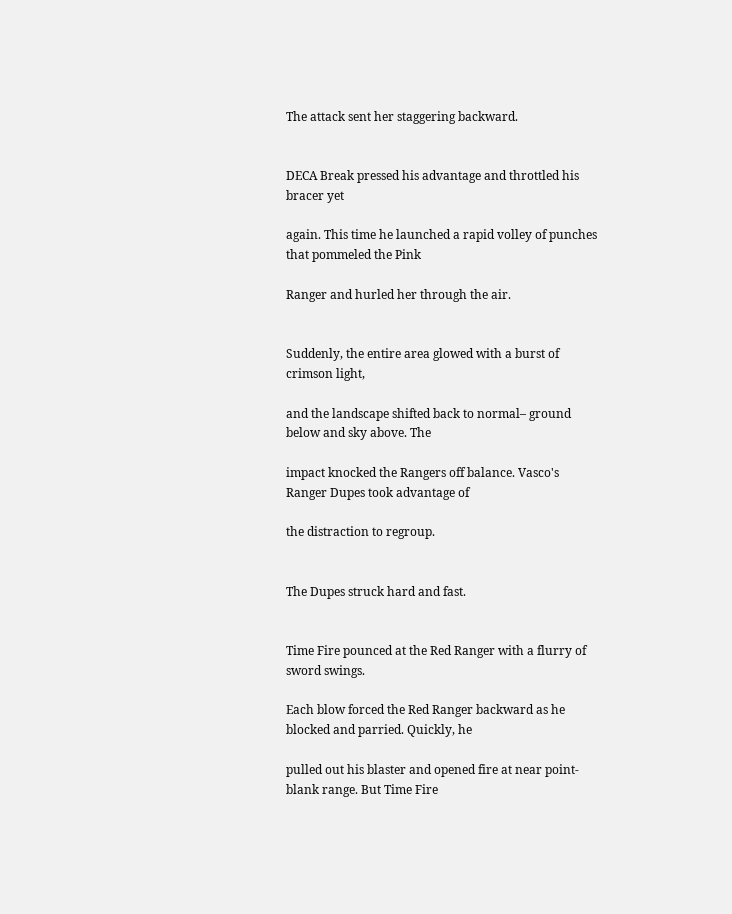The attack sent her staggering backward.


DECA Break pressed his advantage and throttled his bracer yet

again. This time he launched a rapid volley of punches that pommeled the Pink

Ranger and hurled her through the air.


Suddenly, the entire area glowed with a burst of crimson light,

and the landscape shifted back to normal– ground below and sky above. The

impact knocked the Rangers off balance. Vasco's Ranger Dupes took advantage of

the distraction to regroup.


The Dupes struck hard and fast.


Time Fire pounced at the Red Ranger with a flurry of sword swings.

Each blow forced the Red Ranger backward as he blocked and parried. Quickly, he

pulled out his blaster and opened fire at near point-blank range. But Time Fire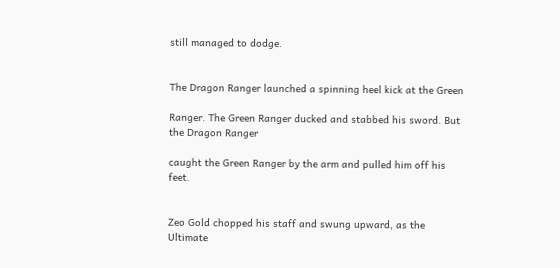still managed to dodge.


The Dragon Ranger launched a spinning heel kick at the Green

Ranger. The Green Ranger ducked and stabbed his sword. But the Dragon Ranger

caught the Green Ranger by the arm and pulled him off his feet.


Zeo Gold chopped his staff and swung upward, as the Ultimate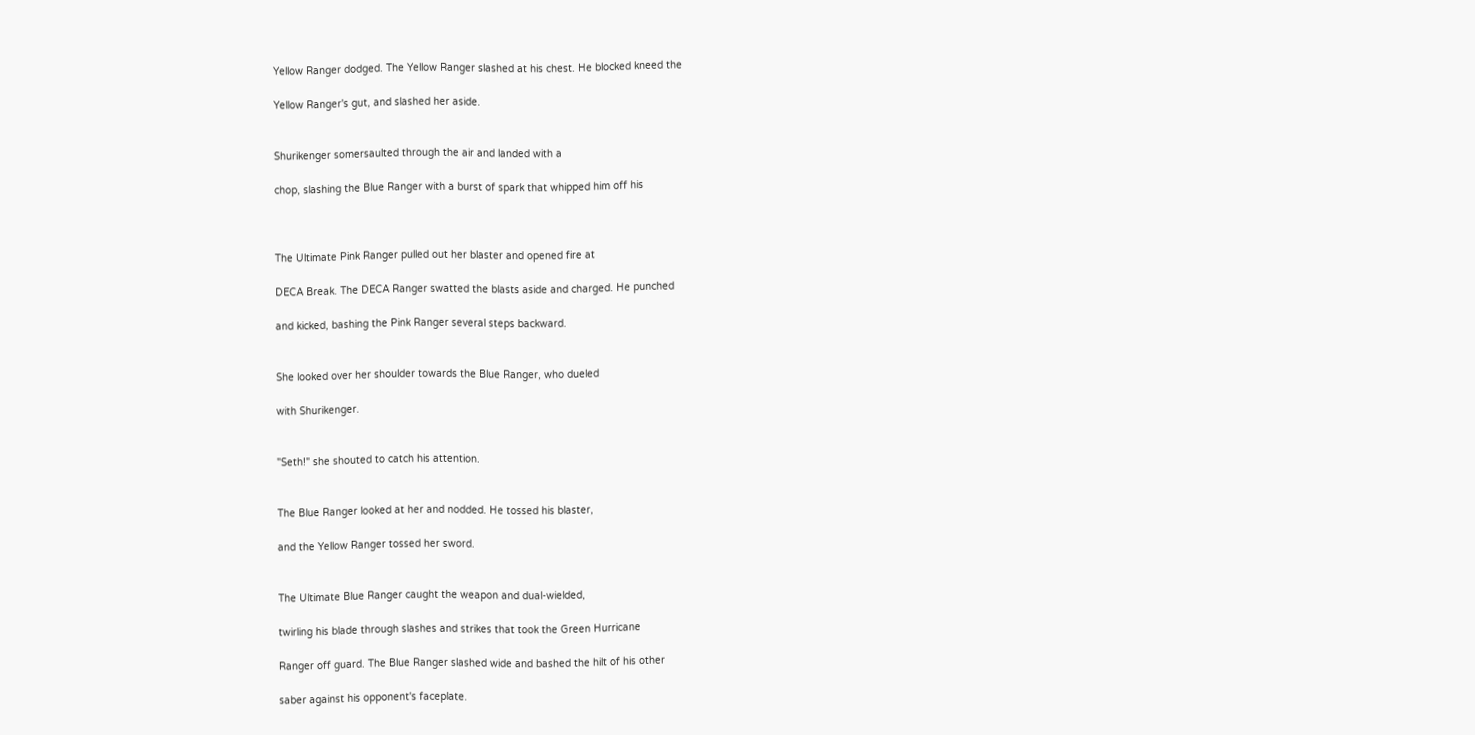Yellow Ranger dodged. The Yellow Ranger slashed at his chest. He blocked kneed the

Yellow Ranger's gut, and slashed her aside.


Shurikenger somersaulted through the air and landed with a

chop, slashing the Blue Ranger with a burst of spark that whipped him off his



The Ultimate Pink Ranger pulled out her blaster and opened fire at

DECA Break. The DECA Ranger swatted the blasts aside and charged. He punched

and kicked, bashing the Pink Ranger several steps backward.


She looked over her shoulder towards the Blue Ranger, who dueled

with Shurikenger.


"Seth!" she shouted to catch his attention.


The Blue Ranger looked at her and nodded. He tossed his blaster,

and the Yellow Ranger tossed her sword.


The Ultimate Blue Ranger caught the weapon and dual-wielded,

twirling his blade through slashes and strikes that took the Green Hurricane

Ranger off guard. The Blue Ranger slashed wide and bashed the hilt of his other

saber against his opponent's faceplate.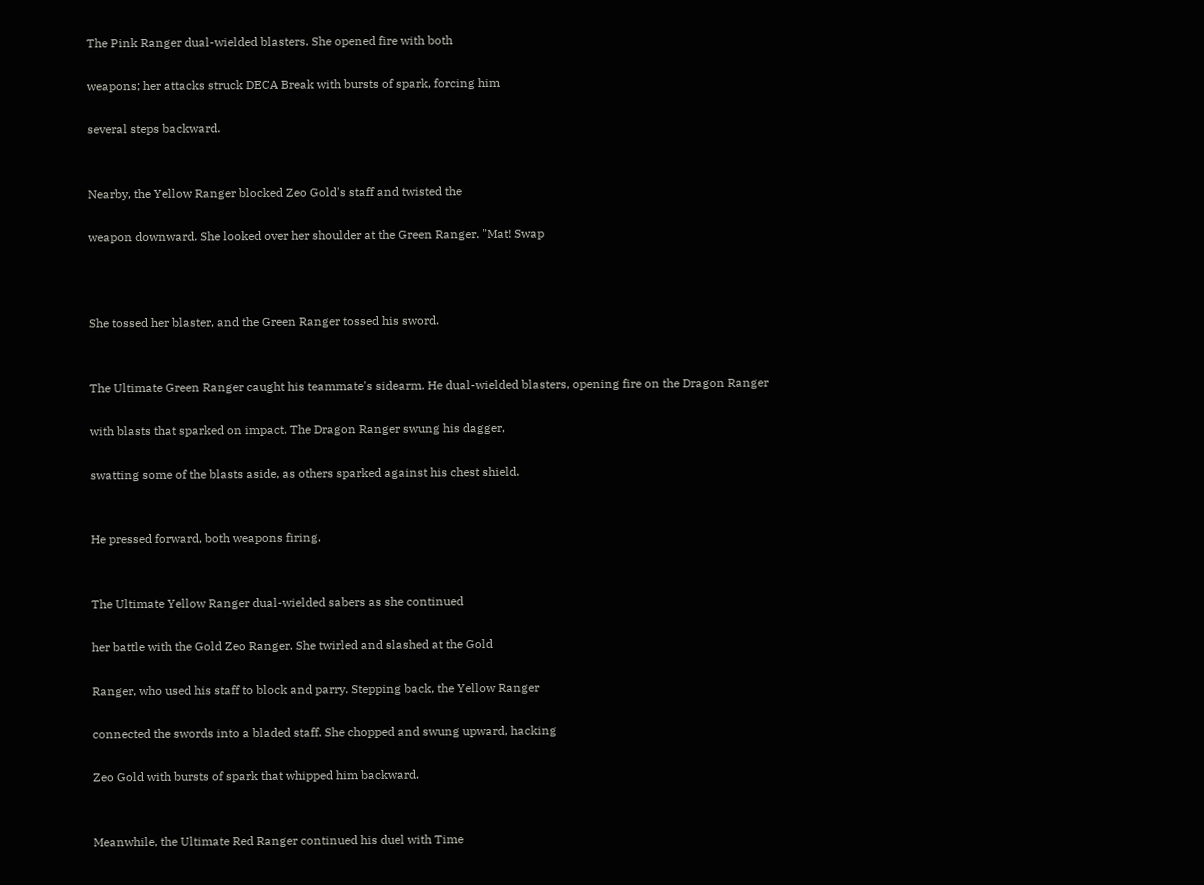The Pink Ranger dual-wielded blasters. She opened fire with both

weapons; her attacks struck DECA Break with bursts of spark, forcing him

several steps backward.


Nearby, the Yellow Ranger blocked Zeo Gold's staff and twisted the

weapon downward. She looked over her shoulder at the Green Ranger. "Mat! Swap



She tossed her blaster, and the Green Ranger tossed his sword.


The Ultimate Green Ranger caught his teammate's sidearm. He dual-wielded blasters, opening fire on the Dragon Ranger

with blasts that sparked on impact. The Dragon Ranger swung his dagger,

swatting some of the blasts aside, as others sparked against his chest shield.


He pressed forward, both weapons firing.


The Ultimate Yellow Ranger dual-wielded sabers as she continued

her battle with the Gold Zeo Ranger. She twirled and slashed at the Gold

Ranger, who used his staff to block and parry. Stepping back, the Yellow Ranger

connected the swords into a bladed staff. She chopped and swung upward, hacking

Zeo Gold with bursts of spark that whipped him backward.


Meanwhile, the Ultimate Red Ranger continued his duel with Time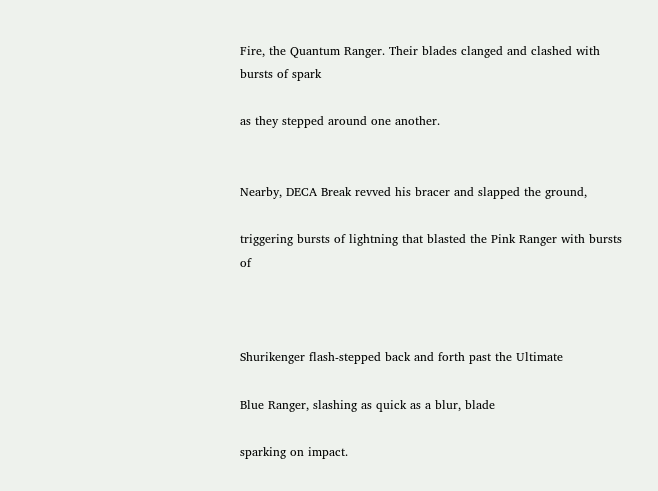Fire, the Quantum Ranger. Their blades clanged and clashed with bursts of spark

as they stepped around one another.


Nearby, DECA Break revved his bracer and slapped the ground,

triggering bursts of lightning that blasted the Pink Ranger with bursts of



Shurikenger flash-stepped back and forth past the Ultimate

Blue Ranger, slashing as quick as a blur, blade

sparking on impact.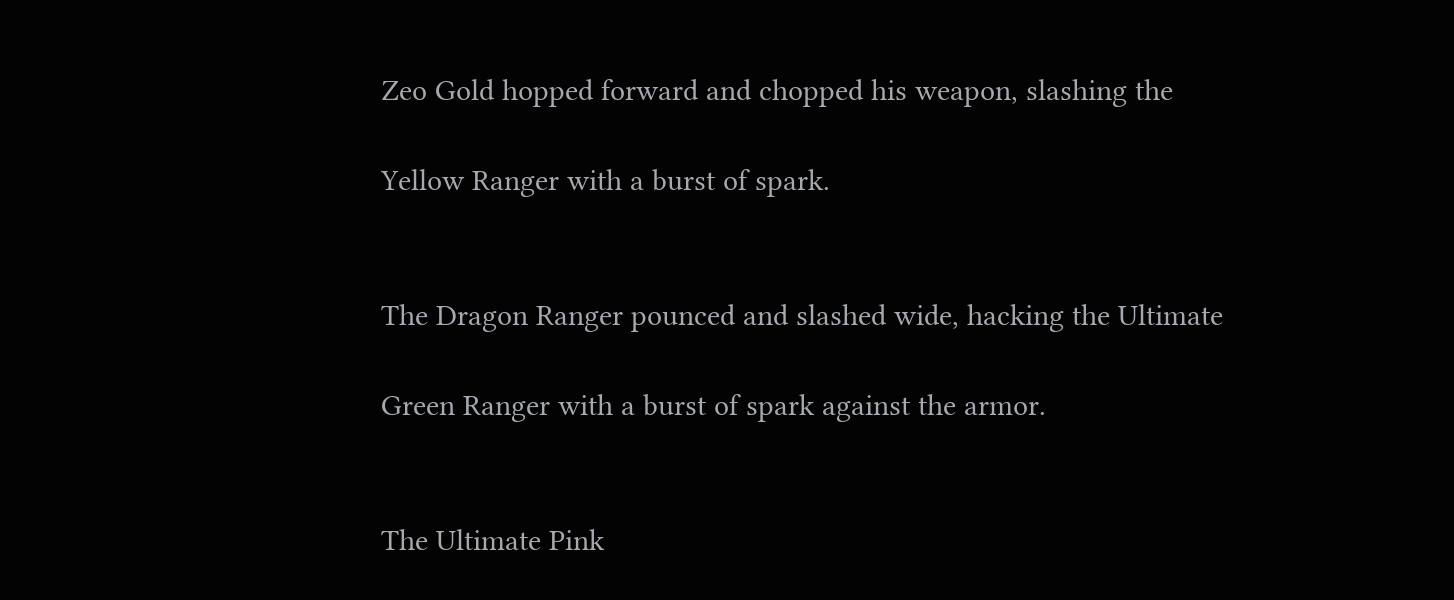Zeo Gold hopped forward and chopped his weapon, slashing the

Yellow Ranger with a burst of spark.


The Dragon Ranger pounced and slashed wide, hacking the Ultimate

Green Ranger with a burst of spark against the armor.


The Ultimate Pink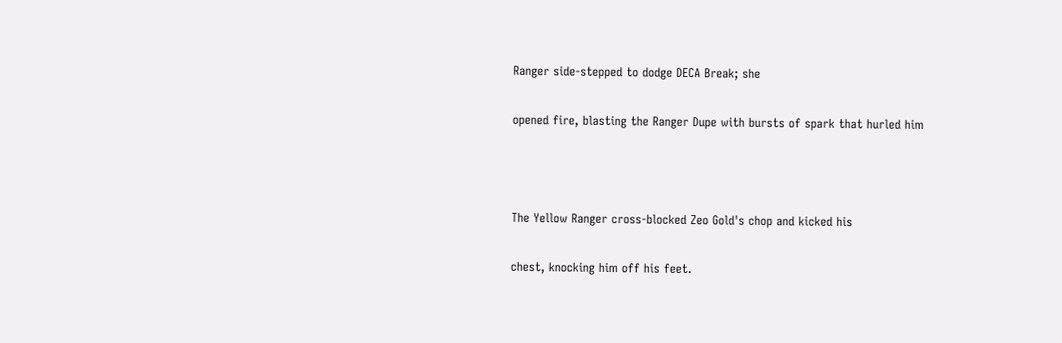Ranger side-stepped to dodge DECA Break; she

opened fire, blasting the Ranger Dupe with bursts of spark that hurled him



The Yellow Ranger cross-blocked Zeo Gold's chop and kicked his

chest, knocking him off his feet.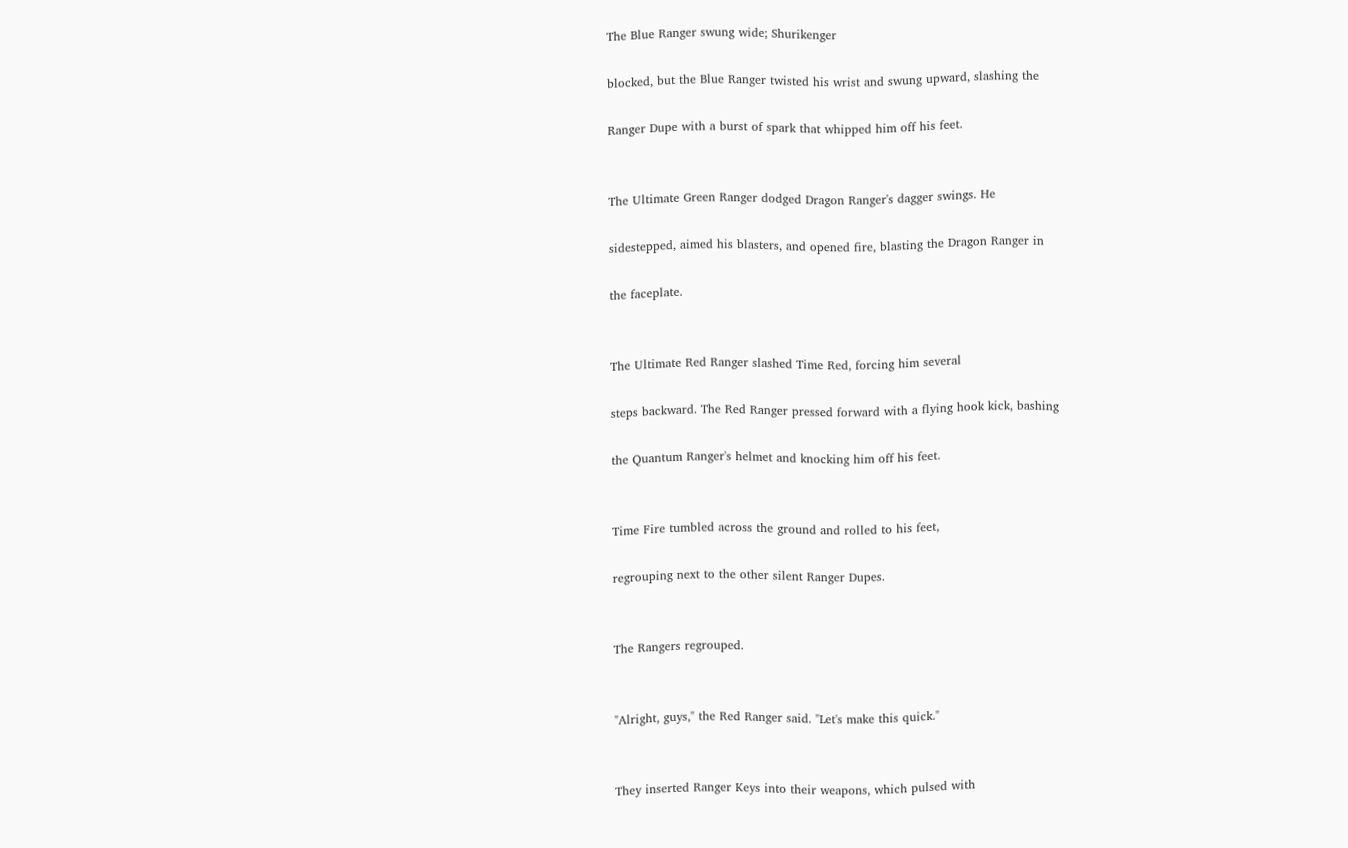The Blue Ranger swung wide; Shurikenger

blocked, but the Blue Ranger twisted his wrist and swung upward, slashing the

Ranger Dupe with a burst of spark that whipped him off his feet.


The Ultimate Green Ranger dodged Dragon Ranger's dagger swings. He

sidestepped, aimed his blasters, and opened fire, blasting the Dragon Ranger in

the faceplate.


The Ultimate Red Ranger slashed Time Red, forcing him several

steps backward. The Red Ranger pressed forward with a flying hook kick, bashing

the Quantum Ranger's helmet and knocking him off his feet.


Time Fire tumbled across the ground and rolled to his feet,

regrouping next to the other silent Ranger Dupes.


The Rangers regrouped.


"Alright, guys," the Red Ranger said. "Let's make this quick."


They inserted Ranger Keys into their weapons, which pulsed with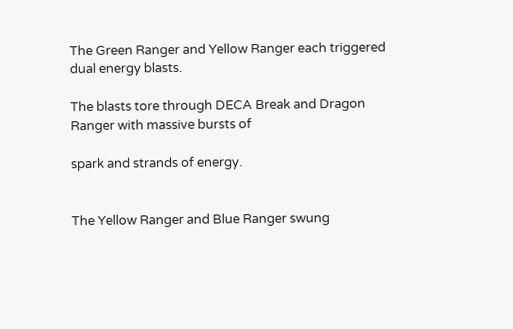The Green Ranger and Yellow Ranger each triggered dual energy blasts.

The blasts tore through DECA Break and Dragon Ranger with massive bursts of

spark and strands of energy.


The Yellow Ranger and Blue Ranger swung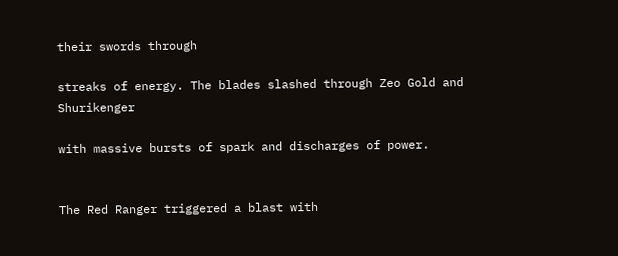their swords through

streaks of energy. The blades slashed through Zeo Gold and Shurikenger

with massive bursts of spark and discharges of power.


The Red Ranger triggered a blast with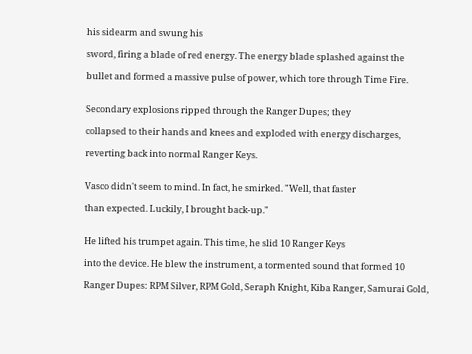his sidearm and swung his

sword, firing a blade of red energy. The energy blade splashed against the

bullet and formed a massive pulse of power, which tore through Time Fire.


Secondary explosions ripped through the Ranger Dupes; they

collapsed to their hands and knees and exploded with energy discharges,

reverting back into normal Ranger Keys.


Vasco didn't seem to mind. In fact, he smirked. "Well, that faster

than expected. Luckily, I brought back-up."


He lifted his trumpet again. This time, he slid 10 Ranger Keys

into the device. He blew the instrument, a tormented sound that formed 10

Ranger Dupes: RPM Silver, RPM Gold, Seraph Knight, Kiba Ranger, Samurai Gold,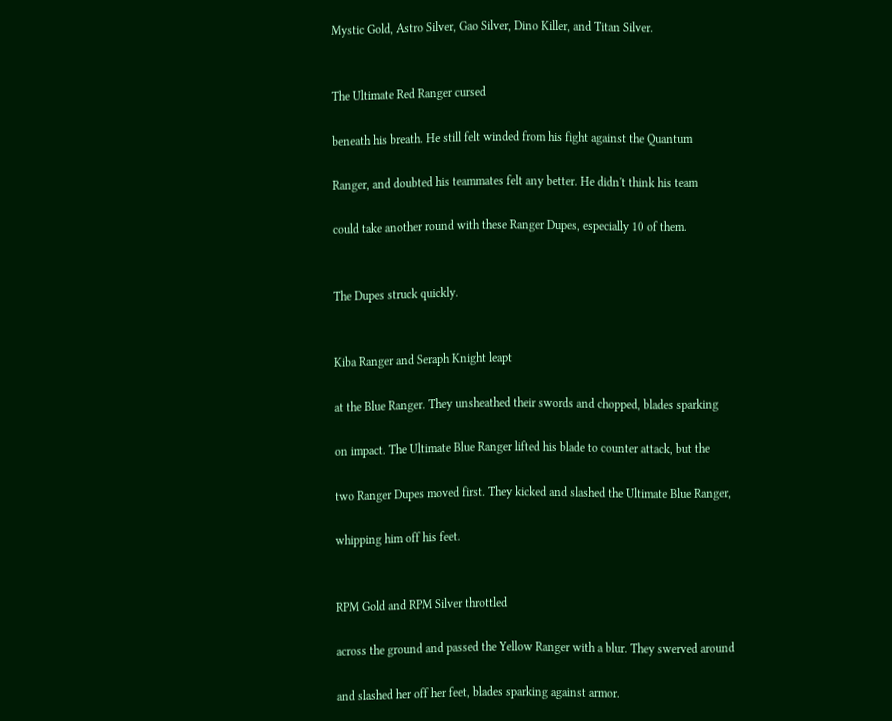Mystic Gold, Astro Silver, Gao Silver, Dino Killer, and Titan Silver.


The Ultimate Red Ranger cursed

beneath his breath. He still felt winded from his fight against the Quantum

Ranger, and doubted his teammates felt any better. He didn't think his team

could take another round with these Ranger Dupes, especially 10 of them.


The Dupes struck quickly.


Kiba Ranger and Seraph Knight leapt

at the Blue Ranger. They unsheathed their swords and chopped, blades sparking

on impact. The Ultimate Blue Ranger lifted his blade to counter attack, but the

two Ranger Dupes moved first. They kicked and slashed the Ultimate Blue Ranger,

whipping him off his feet.


RPM Gold and RPM Silver throttled

across the ground and passed the Yellow Ranger with a blur. They swerved around

and slashed her off her feet, blades sparking against armor.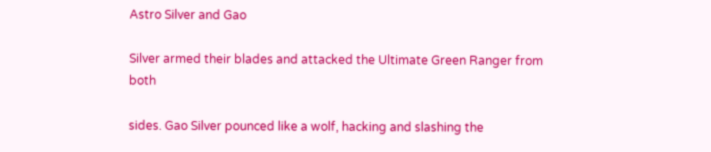Astro Silver and Gao

Silver armed their blades and attacked the Ultimate Green Ranger from both

sides. Gao Silver pounced like a wolf, hacking and slashing the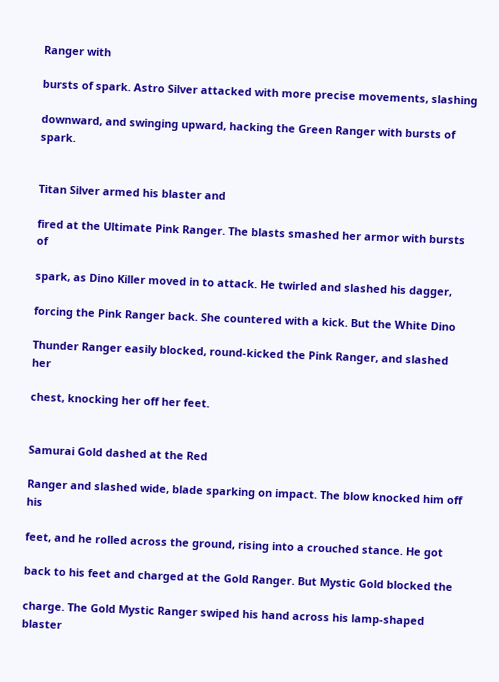Ranger with

bursts of spark. Astro Silver attacked with more precise movements, slashing

downward, and swinging upward, hacking the Green Ranger with bursts of spark.


Titan Silver armed his blaster and

fired at the Ultimate Pink Ranger. The blasts smashed her armor with bursts of

spark, as Dino Killer moved in to attack. He twirled and slashed his dagger,

forcing the Pink Ranger back. She countered with a kick. But the White Dino

Thunder Ranger easily blocked, round-kicked the Pink Ranger, and slashed her

chest, knocking her off her feet.


Samurai Gold dashed at the Red

Ranger and slashed wide, blade sparking on impact. The blow knocked him off his

feet, and he rolled across the ground, rising into a crouched stance. He got

back to his feet and charged at the Gold Ranger. But Mystic Gold blocked the

charge. The Gold Mystic Ranger swiped his hand across his lamp-shaped blaster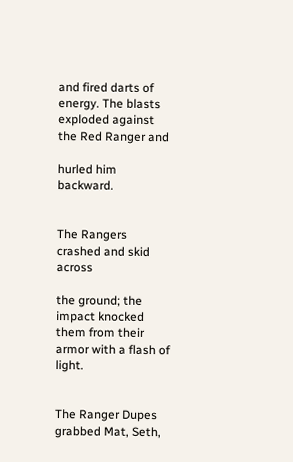and fired darts of energy. The blasts exploded against the Red Ranger and

hurled him backward.


The Rangers crashed and skid across

the ground; the impact knocked them from their armor with a flash of light.


The Ranger Dupes grabbed Mat, Seth,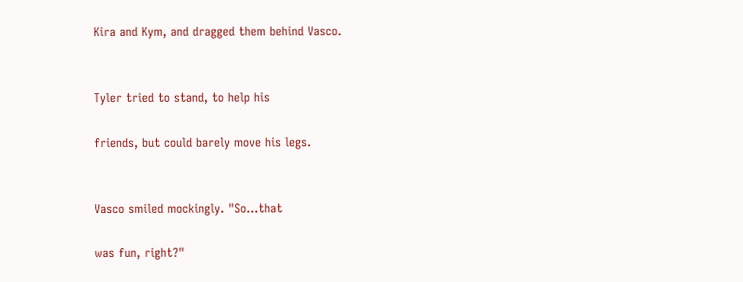Kira and Kym, and dragged them behind Vasco.


Tyler tried to stand, to help his

friends, but could barely move his legs.


Vasco smiled mockingly. "So…that

was fun, right?"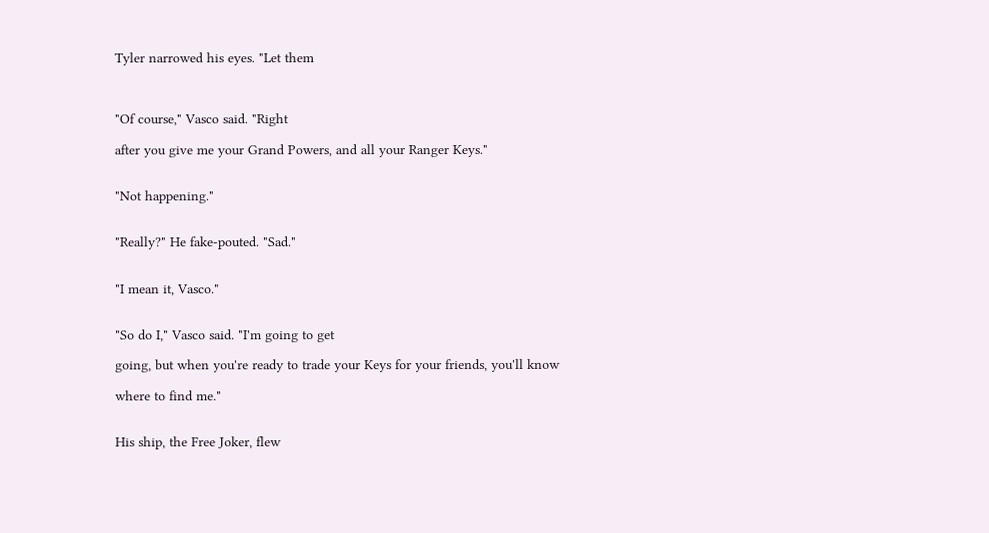Tyler narrowed his eyes. "Let them



"Of course," Vasco said. "Right

after you give me your Grand Powers, and all your Ranger Keys."


"Not happening."


"Really?" He fake-pouted. "Sad."


"I mean it, Vasco."


"So do I," Vasco said. "I'm going to get

going, but when you're ready to trade your Keys for your friends, you'll know

where to find me."


His ship, the Free Joker, flew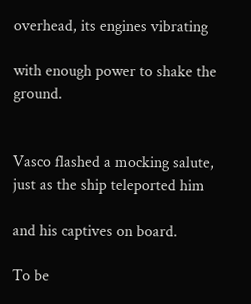overhead, its engines vibrating

with enough power to shake the ground.


Vasco flashed a mocking salute, just as the ship teleported him

and his captives on board.

To be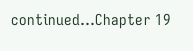continued…Chapter 19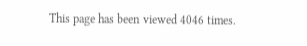This page has been viewed 4046 times.